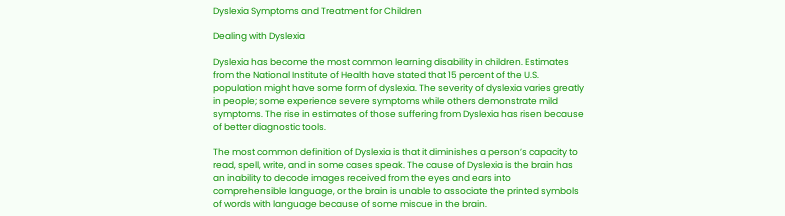Dyslexia Symptoms and Treatment for Children

Dealing with Dyslexia

Dyslexia has become the most common learning disability in children. Estimates from the National Institute of Health have stated that 15 percent of the U.S. population might have some form of dyslexia. The severity of dyslexia varies greatly in people; some experience severe symptoms while others demonstrate mild symptoms. The rise in estimates of those suffering from Dyslexia has risen because of better diagnostic tools.

The most common definition of Dyslexia is that it diminishes a person’s capacity to read, spell, write, and in some cases speak. The cause of Dyslexia is the brain has an inability to decode images received from the eyes and ears into comprehensible language, or the brain is unable to associate the printed symbols of words with language because of some miscue in the brain.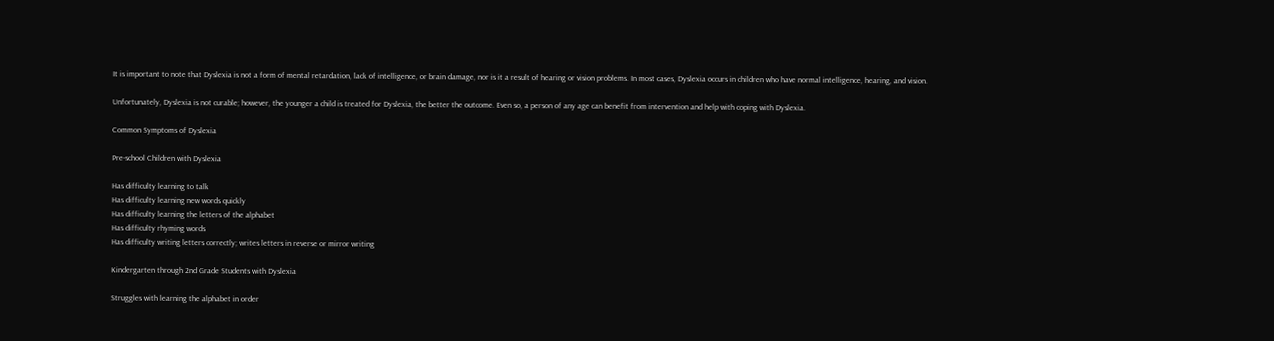It is important to note that Dyslexia is not a form of mental retardation, lack of intelligence, or brain damage, nor is it a result of hearing or vision problems. In most cases, Dyslexia occurs in children who have normal intelligence, hearing, and vision.

Unfortunately, Dyslexia is not curable; however, the younger a child is treated for Dyslexia, the better the outcome. Even so, a person of any age can benefit from intervention and help with coping with Dyslexia.

Common Symptoms of Dyslexia

Pre-school Children with Dyslexia

Has difficulty learning to talk
Has difficulty learning new words quickly
Has difficulty learning the letters of the alphabet
Has difficulty rhyming words
Has difficulty writing letters correctly; writes letters in reverse or mirror writing

Kindergarten through 2nd Grade Students with Dyslexia

Struggles with learning the alphabet in order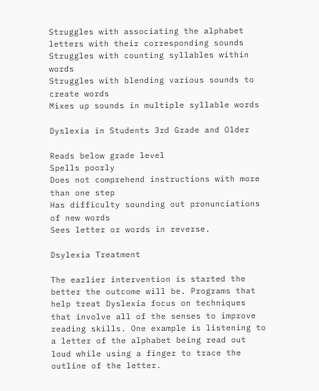Struggles with associating the alphabet letters with their corresponding sounds
Struggles with counting syllables within words
Struggles with blending various sounds to create words
Mixes up sounds in multiple syllable words

Dyslexia in Students 3rd Grade and Older

Reads below grade level
Spells poorly
Does not comprehend instructions with more than one step
Has difficulty sounding out pronunciations of new words
Sees letter or words in reverse.

Dsylexia Treatment

The earlier intervention is started the better the outcome will be. Programs that help treat Dyslexia focus on techniques that involve all of the senses to improve reading skills. One example is listening to a letter of the alphabet being read out loud while using a finger to trace the outline of the letter.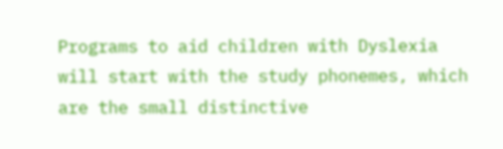Programs to aid children with Dyslexia will start with the study phonemes, which are the small distinctive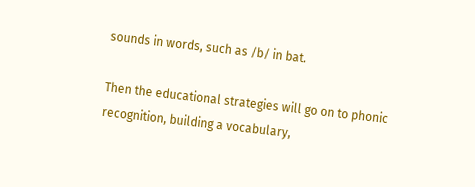sounds in words, such as /b/ in bat.

Then the educational strategies will go on to phonic recognition, building a vocabulary,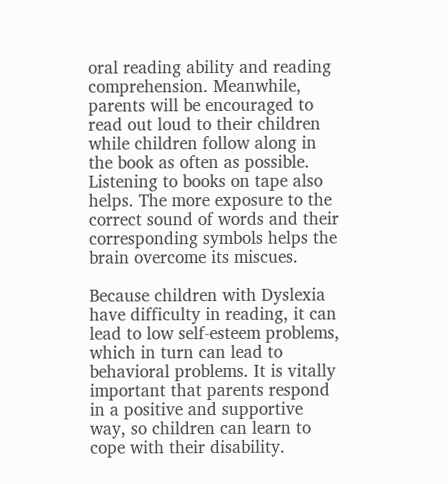oral reading ability and reading comprehension. Meanwhile, parents will be encouraged to read out loud to their children while children follow along in the book as often as possible. Listening to books on tape also helps. The more exposure to the correct sound of words and their corresponding symbols helps the brain overcome its miscues.

Because children with Dyslexia have difficulty in reading, it can lead to low self-esteem problems, which in turn can lead to behavioral problems. It is vitally important that parents respond in a positive and supportive way, so children can learn to cope with their disability.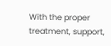With the proper treatment, support,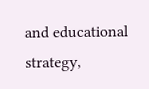and educational strategy,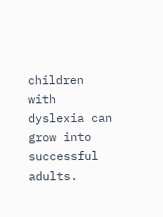children with dyslexia can grow into successful adults.